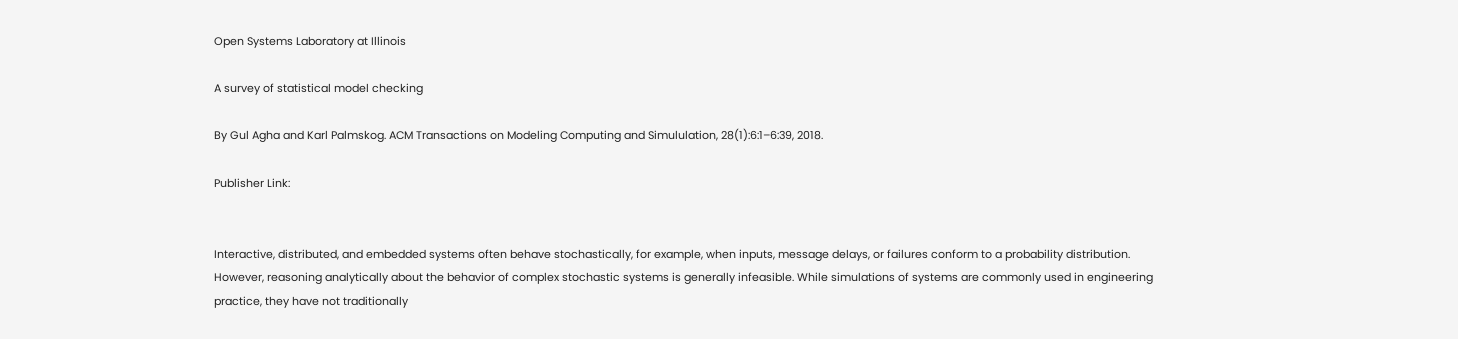Open Systems Laboratory at Illinois

A survey of statistical model checking

By Gul Agha and Karl Palmskog. ACM Transactions on Modeling Computing and Simululation, 28(1):6:1–6:39, 2018.

Publisher Link:


Interactive, distributed, and embedded systems often behave stochastically, for example, when inputs, message delays, or failures conform to a probability distribution. However, reasoning analytically about the behavior of complex stochastic systems is generally infeasible. While simulations of systems are commonly used in engineering practice, they have not traditionally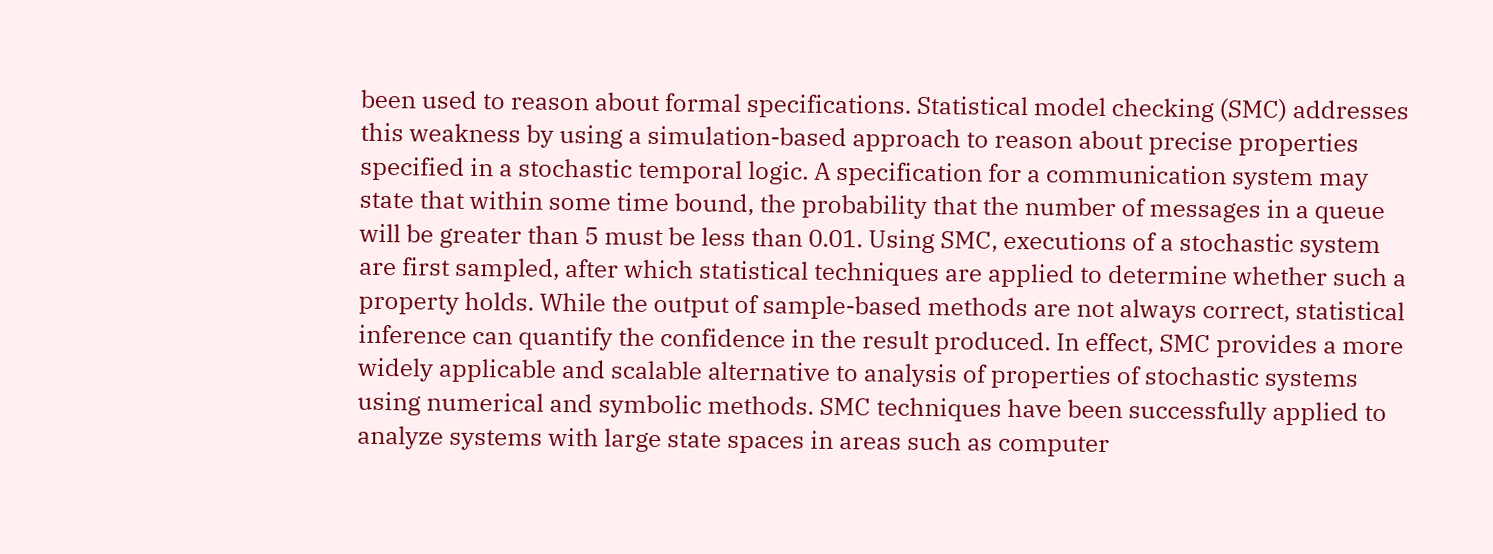been used to reason about formal specifications. Statistical model checking (SMC) addresses this weakness by using a simulation-based approach to reason about precise properties specified in a stochastic temporal logic. A specification for a communication system may state that within some time bound, the probability that the number of messages in a queue will be greater than 5 must be less than 0.01. Using SMC, executions of a stochastic system are first sampled, after which statistical techniques are applied to determine whether such a property holds. While the output of sample-based methods are not always correct, statistical inference can quantify the confidence in the result produced. In effect, SMC provides a more widely applicable and scalable alternative to analysis of properties of stochastic systems using numerical and symbolic methods. SMC techniques have been successfully applied to analyze systems with large state spaces in areas such as computer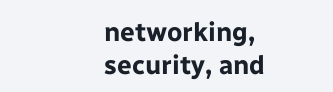networking, security, and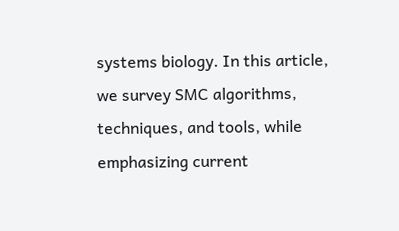systems biology. In this article, we survey SMC algorithms, techniques, and tools, while emphasizing current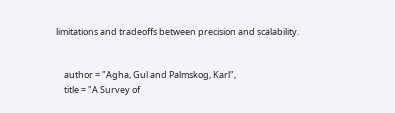limitations and tradeoffs between precision and scalability.


    author = "Agha, Gul and Palmskog, Karl",
    title = "A Survey of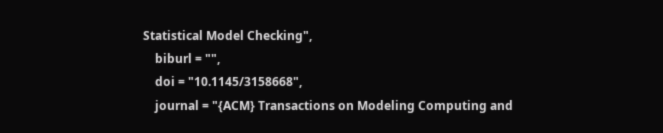Statistical Model Checking",
    biburl = "",
    doi = "10.1145/3158668",
    journal = "{ACM} Transactions on Modeling Computing and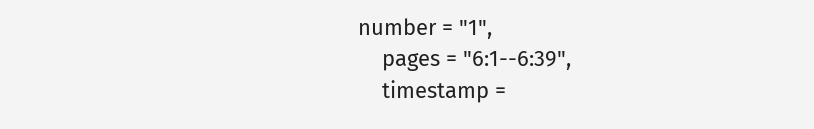number = "1",
    pages = "6:1--6:39",
    timestamp =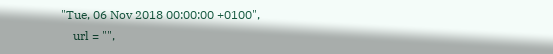"Tue, 06 Nov 2018 00:00:00 +0100",
    url = "",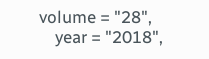volume = "28",
    year = "2018",